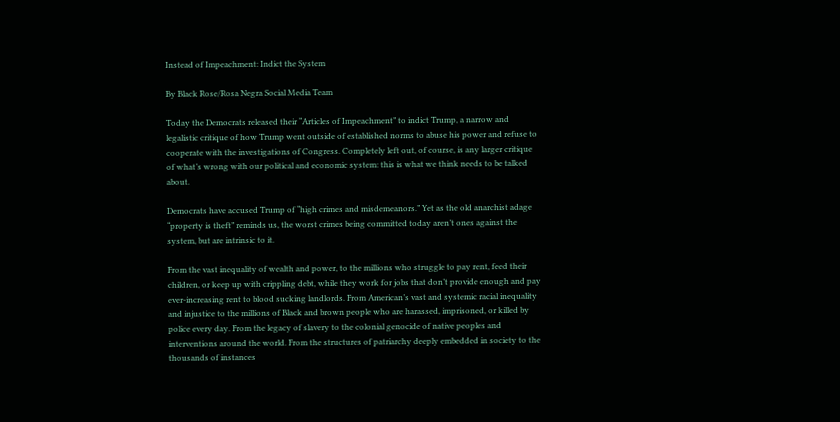Instead of Impeachment: Indict the System

By Black Rose/Rosa Negra Social Media Team

Today the Democrats released their “Articles of Impeachment” to indict Trump, a narrow and legalistic critique of how Trump went outside of established norms to abuse his power and refuse to cooperate with the investigations of Congress. Completely left out, of course, is any larger critique of what’s wrong with our political and economic system: this is what we think needs to be talked about.

Democrats have accused Trump of “high crimes and misdemeanors.” Yet as the old anarchist adage “property is theft” reminds us, the worst crimes being committed today aren’t ones against the system, but are intrinsic to it.

From the vast inequality of wealth and power, to the millions who struggle to pay rent, feed their children, or keep up with crippling debt, while they work for jobs that don’t provide enough and pay ever-increasing rent to blood sucking landlords. From American’s vast and systemic racial inequality and injustice to the millions of Black and brown people who are harassed, imprisoned, or killed by police every day. From the legacy of slavery to the colonial genocide of native peoples and interventions around the world. From the structures of patriarchy deeply embedded in society to the thousands of instances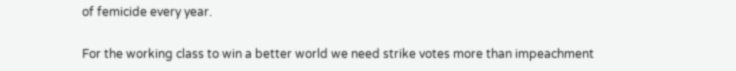of femicide every year.

For the working class to win a better world we need strike votes more than impeachment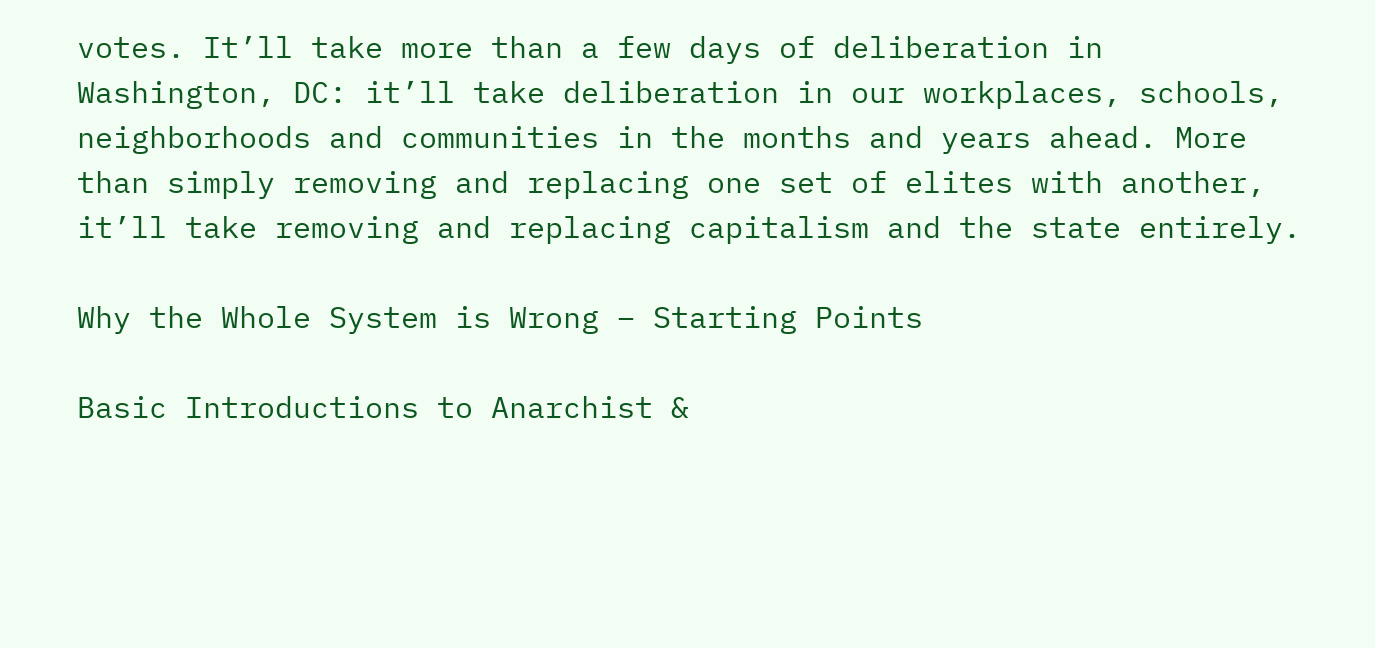votes. It’ll take more than a few days of deliberation in Washington, DC: it’ll take deliberation in our workplaces, schools, neighborhoods and communities in the months and years ahead. More than simply removing and replacing one set of elites with another, it’ll take removing and replacing capitalism and the state entirely.

Why the Whole System is Wrong – Starting Points

Basic Introductions to Anarchist &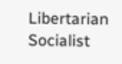Libertarian Socialist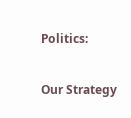Politics:

Our Strategy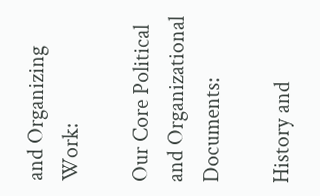and Organizing Work:

Our Core Political and Organizational Documents:

History and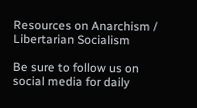Resources on Anarchism / Libertarian Socialism

Be sure to follow us on social media for daily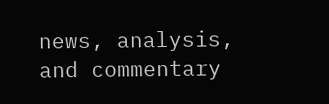news, analysis, and commentary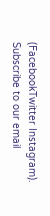(FacebookTwitter Instagram). Subscribe to our email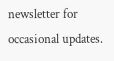newsletter for occasional updates.